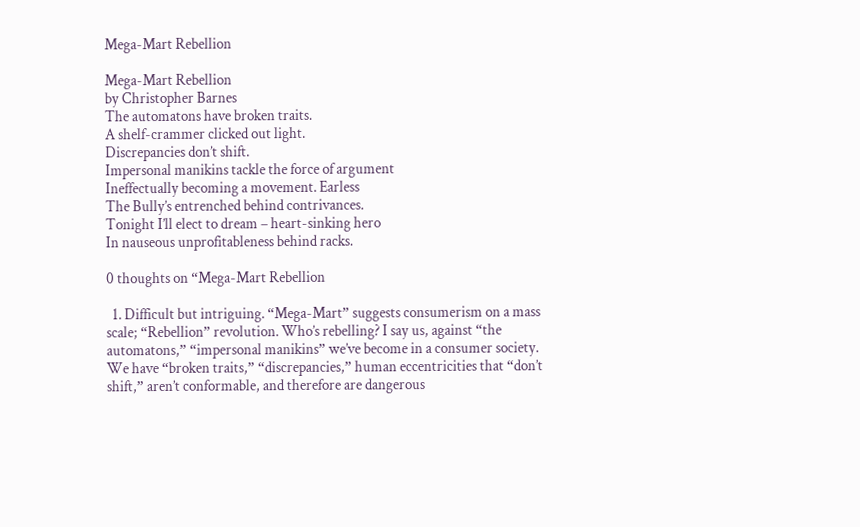Mega-Mart Rebellion

Mega-Mart Rebellion
by Christopher Barnes
The automatons have broken traits.
A shelf-crammer clicked out light.
Discrepancies don’t shift.
Impersonal manikins tackle the force of argument
Ineffectually becoming a movement. Earless
The Bully’s entrenched behind contrivances.
Tonight I’ll elect to dream – heart-sinking hero
In nauseous unprofitableness behind racks.

0 thoughts on “Mega-Mart Rebellion

  1. Difficult but intriguing. “Mega-Mart” suggests consumerism on a mass scale; “Rebellion” revolution. Who’s rebelling? I say us, against “the automatons,” “impersonal manikins” we’ve become in a consumer society. We have “broken traits,” “discrepancies,” human eccentricities that “don’t shift,” aren’t conformable, and therefore are dangerous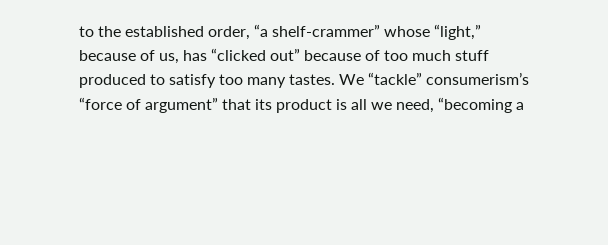to the established order, “a shelf-crammer” whose “light,” because of us, has “clicked out” because of too much stuff produced to satisfy too many tastes. We “tackle” consumerism’s “force of argument” that its product is all we need, “becoming a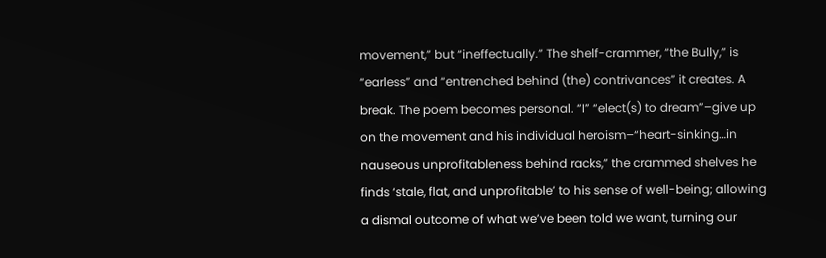movement,” but “ineffectually.” The shelf-crammer, “the Bully,” is “earless” and “entrenched behind (the) contrivances” it creates. A break. The poem becomes personal. “I” “elect(s) to dream”–give up on the movement and his individual heroism–“heart-sinking…in nauseous unprofitableness behind racks,” the crammed shelves he finds ‘stale, flat, and unprofitable’ to his sense of well-being; allowing a dismal outcome of what we’ve been told we want, turning our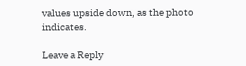values upside down, as the photo indicates.

Leave a Reply